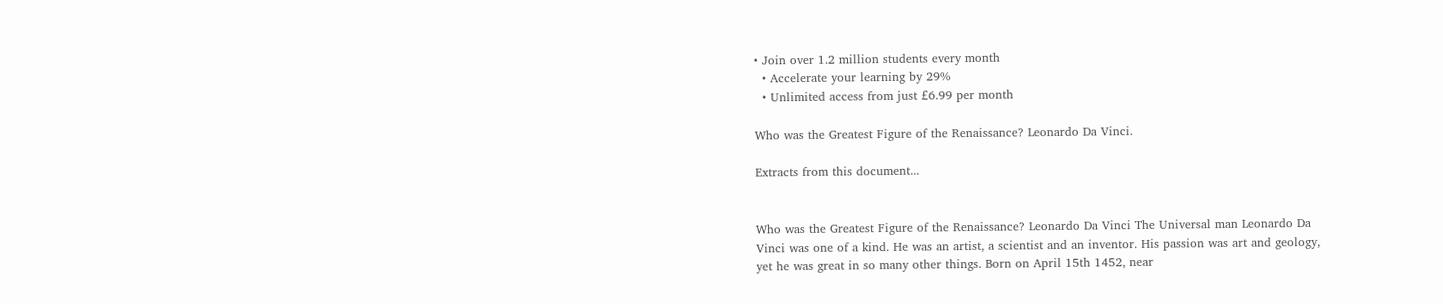• Join over 1.2 million students every month
  • Accelerate your learning by 29%
  • Unlimited access from just £6.99 per month

Who was the Greatest Figure of the Renaissance? Leonardo Da Vinci.

Extracts from this document...


Who was the Greatest Figure of the Renaissance? Leonardo Da Vinci The Universal man Leonardo Da Vinci was one of a kind. He was an artist, a scientist and an inventor. His passion was art and geology, yet he was great in so many other things. Born on April 15th 1452, near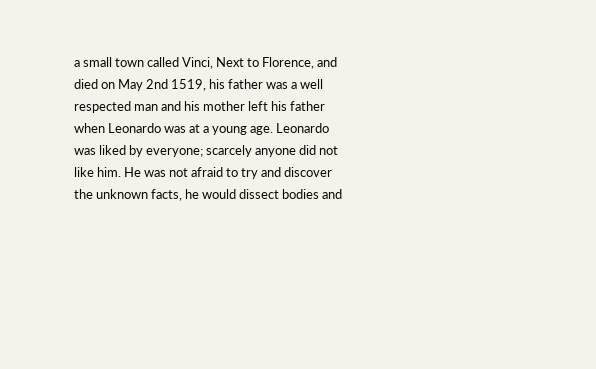a small town called Vinci, Next to Florence, and died on May 2nd 1519, his father was a well respected man and his mother left his father when Leonardo was at a young age. Leonardo was liked by everyone; scarcely anyone did not like him. He was not afraid to try and discover the unknown facts, he would dissect bodies and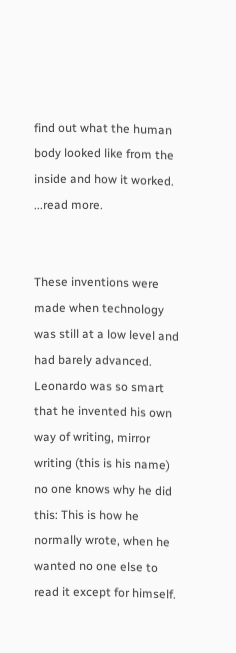find out what the human body looked like from the inside and how it worked. ...read more.


These inventions were made when technology was still at a low level and had barely advanced. Leonardo was so smart that he invented his own way of writing, mirror writing (this is his name) no one knows why he did this: This is how he normally wrote, when he wanted no one else to read it except for himself.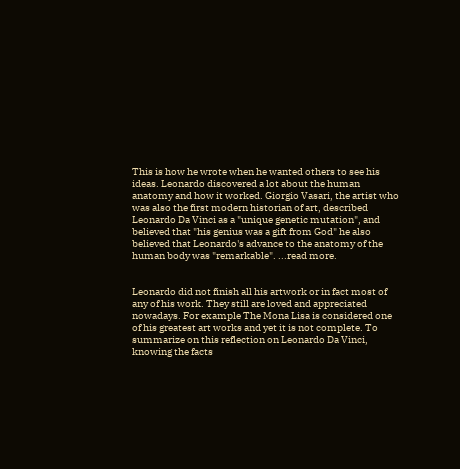This is how he wrote when he wanted others to see his ideas. Leonardo discovered a lot about the human anatomy and how it worked. Giorgio Vasari, the artist who was also the first modern historian of art, described Leonardo Da Vinci as a "unique genetic mutation", and believed that "his genius was a gift from God" he also believed that Leonardo's advance to the anatomy of the human body was "remarkable". ...read more.


Leonardo did not finish all his artwork or in fact most of any of his work. They still are loved and appreciated nowadays. For example The Mona Lisa is considered one of his greatest art works and yet it is not complete. To summarize on this reflection on Leonardo Da Vinci, knowing the facts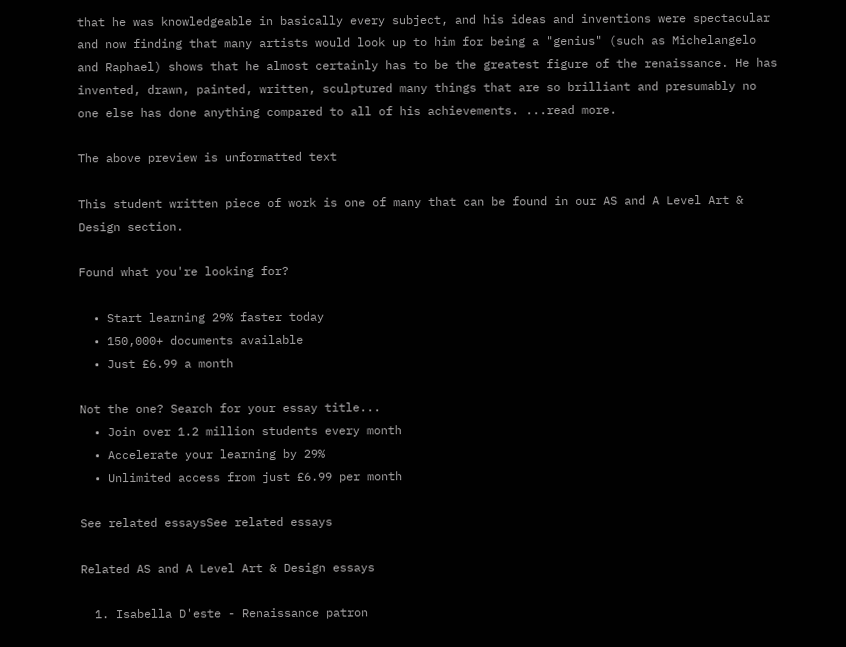that he was knowledgeable in basically every subject, and his ideas and inventions were spectacular and now finding that many artists would look up to him for being a "genius" (such as Michelangelo and Raphael) shows that he almost certainly has to be the greatest figure of the renaissance. He has invented, drawn, painted, written, sculptured many things that are so brilliant and presumably no one else has done anything compared to all of his achievements. ...read more.

The above preview is unformatted text

This student written piece of work is one of many that can be found in our AS and A Level Art & Design section.

Found what you're looking for?

  • Start learning 29% faster today
  • 150,000+ documents available
  • Just £6.99 a month

Not the one? Search for your essay title...
  • Join over 1.2 million students every month
  • Accelerate your learning by 29%
  • Unlimited access from just £6.99 per month

See related essaysSee related essays

Related AS and A Level Art & Design essays

  1. Isabella D'este - Renaissance patron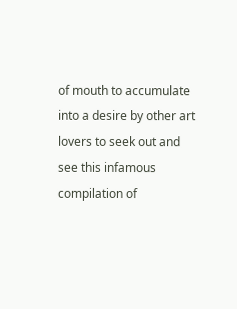of mouth to accumulate into a desire by other art lovers to seek out and see this infamous compilation of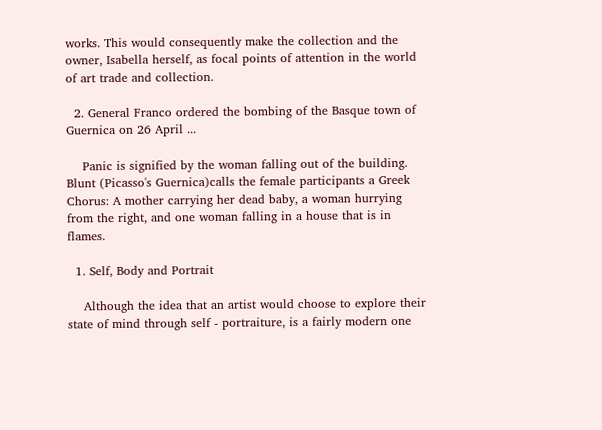works. This would consequently make the collection and the owner, Isabella herself, as focal points of attention in the world of art trade and collection.

  2. General Franco ordered the bombing of the Basque town of Guernica on 26 April ...

    Panic is signified by the woman falling out of the building. Blunt (Picasso's Guernica)calls the female participants a Greek Chorus: A mother carrying her dead baby, a woman hurrying from the right, and one woman falling in a house that is in flames.

  1. Self, Body and Portrait

    Although the idea that an artist would choose to explore their state of mind through self - portraiture, is a fairly modern one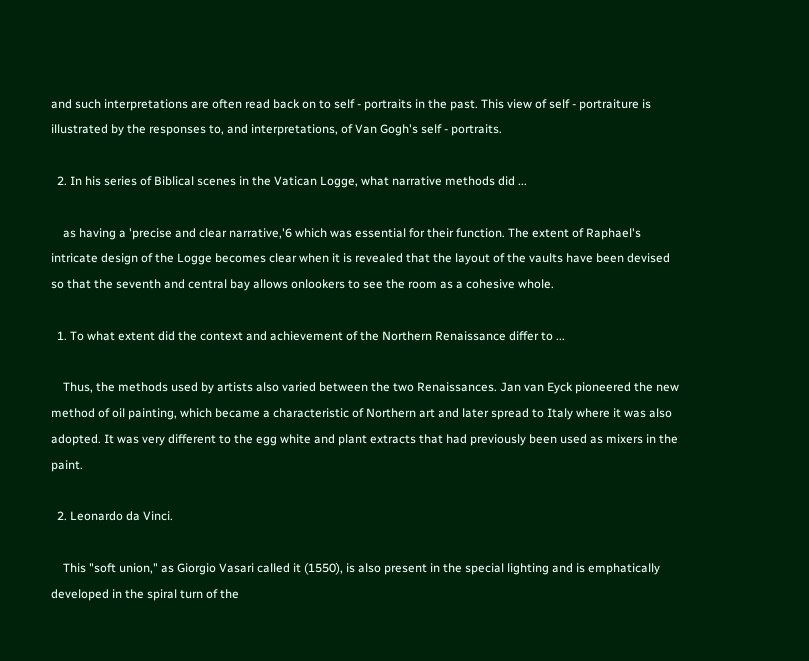and such interpretations are often read back on to self - portraits in the past. This view of self - portraiture is illustrated by the responses to, and interpretations, of Van Gogh's self - portraits.

  2. In his series of Biblical scenes in the Vatican Logge, what narrative methods did ...

    as having a 'precise and clear narrative,'6 which was essential for their function. The extent of Raphael's intricate design of the Logge becomes clear when it is revealed that the layout of the vaults have been devised so that the seventh and central bay allows onlookers to see the room as a cohesive whole.

  1. To what extent did the context and achievement of the Northern Renaissance differ to ...

    Thus, the methods used by artists also varied between the two Renaissances. Jan van Eyck pioneered the new method of oil painting, which became a characteristic of Northern art and later spread to Italy where it was also adopted. It was very different to the egg white and plant extracts that had previously been used as mixers in the paint.

  2. Leonardo da Vinci.

    This "soft union," as Giorgio Vasari called it (1550), is also present in the special lighting and is emphatically developed in the spiral turn of the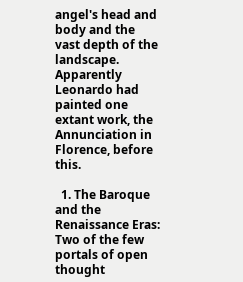angel's head and body and the vast depth of the landscape. Apparently Leonardo had painted one extant work, the Annunciation in Florence, before this.

  1. The Baroque and the Renaissance Eras: Two of the few portals of open thought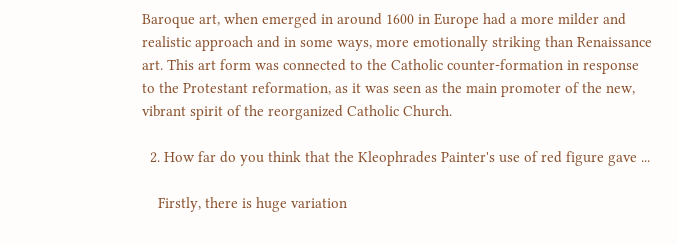Baroque art, when emerged in around 1600 in Europe had a more milder and realistic approach and in some ways, more emotionally striking than Renaissance art. This art form was connected to the Catholic counter-formation in response to the Protestant reformation, as it was seen as the main promoter of the new, vibrant spirit of the reorganized Catholic Church.

  2. How far do you think that the Kleophrades Painter's use of red figure gave ...

    Firstly, there is huge variation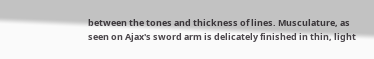between the tones and thickness of lines. Musculature, as seen on Ajax's sword arm is delicately finished in thin, light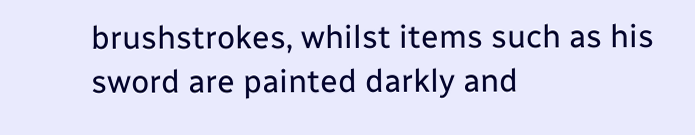brushstrokes, whilst items such as his sword are painted darkly and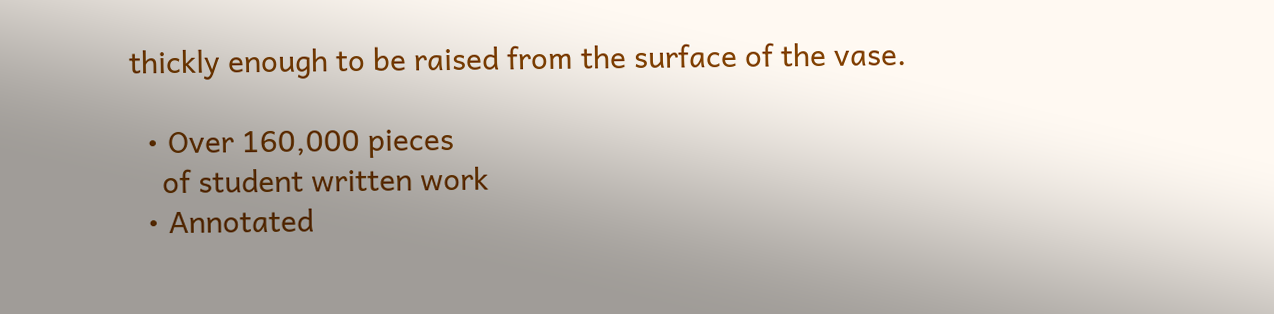thickly enough to be raised from the surface of the vase.

  • Over 160,000 pieces
    of student written work
  • Annotated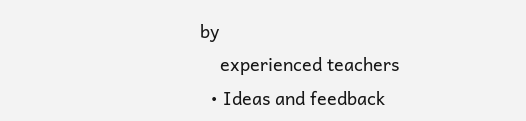by
    experienced teachers
  • Ideas and feedback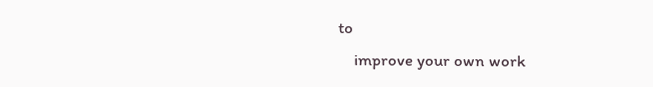to
    improve your own work